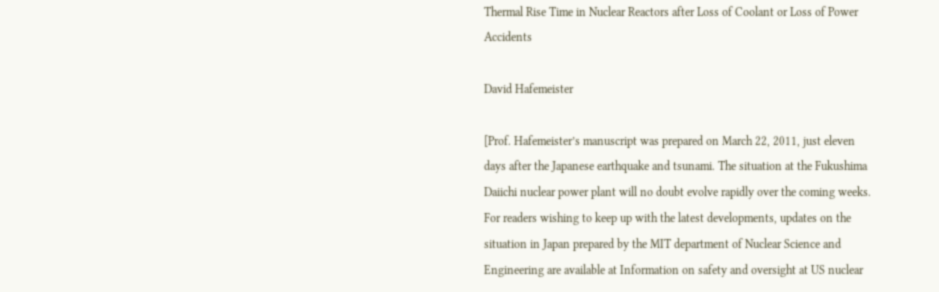Thermal Rise Time in Nuclear Reactors after Loss of Coolant or Loss of Power Accidents

David Hafemeister

[Prof. Hafemeister’s manuscript was prepared on March 22, 2011, just eleven days after the Japanese earthquake and tsunami. The situation at the Fukushima Daiichi nuclear power plant will no doubt evolve rapidly over the coming weeks. For readers wishing to keep up with the latest developments, updates on the situation in Japan prepared by the MIT department of Nuclear Science and Engineering are available at Information on safety and oversight at US nuclear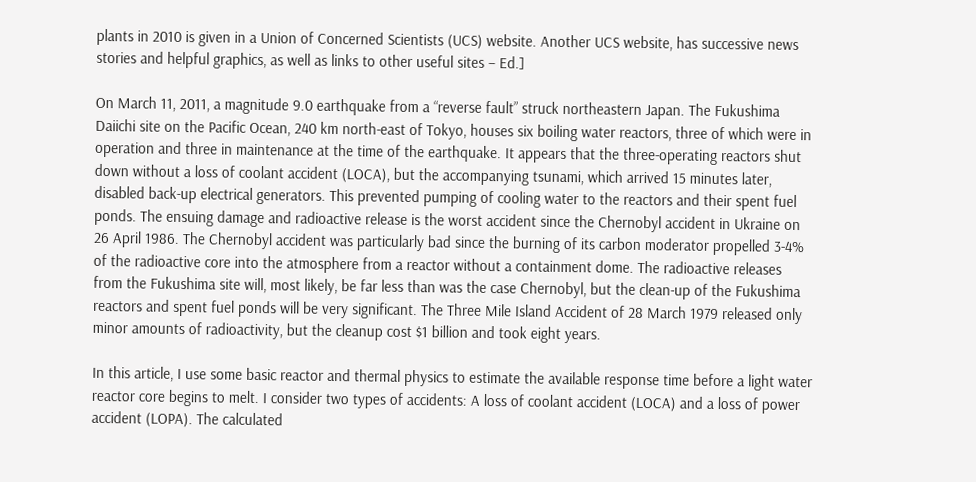plants in 2010 is given in a Union of Concerned Scientists (UCS) website. Another UCS website, has successive news stories and helpful graphics, as well as links to other useful sites – Ed.]

On March 11, 2011, a magnitude 9.0 earthquake from a “reverse fault” struck northeastern Japan. The Fukushima Daiichi site on the Pacific Ocean, 240 km north-east of Tokyo, houses six boiling water reactors, three of which were in operation and three in maintenance at the time of the earthquake. It appears that the three-operating reactors shut down without a loss of coolant accident (LOCA), but the accompanying tsunami, which arrived 15 minutes later, disabled back-up electrical generators. This prevented pumping of cooling water to the reactors and their spent fuel ponds. The ensuing damage and radioactive release is the worst accident since the Chernobyl accident in Ukraine on 26 April 1986. The Chernobyl accident was particularly bad since the burning of its carbon moderator propelled 3-4% of the radioactive core into the atmosphere from a reactor without a containment dome. The radioactive releases from the Fukushima site will, most likely, be far less than was the case Chernobyl, but the clean-up of the Fukushima reactors and spent fuel ponds will be very significant. The Three Mile Island Accident of 28 March 1979 released only minor amounts of radioactivity, but the cleanup cost $1 billion and took eight years.

In this article, I use some basic reactor and thermal physics to estimate the available response time before a light water reactor core begins to melt. I consider two types of accidents: A loss of coolant accident (LOCA) and a loss of power accident (LOPA). The calculated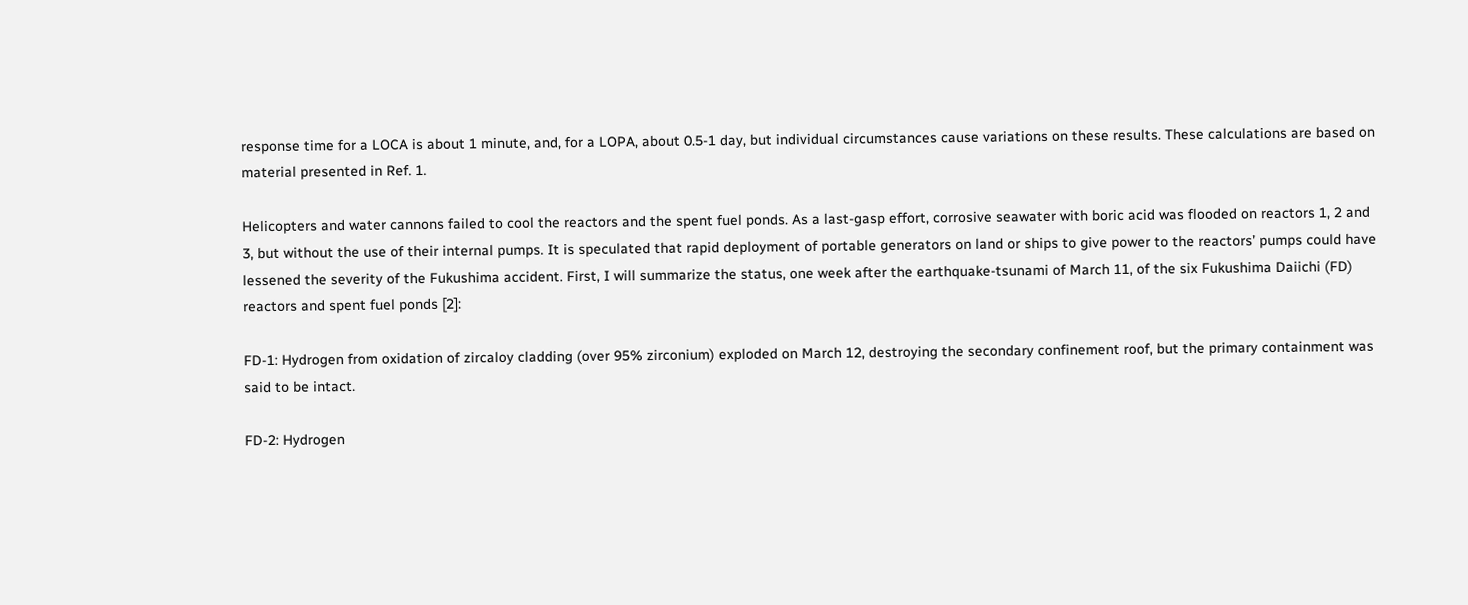response time for a LOCA is about 1 minute, and, for a LOPA, about 0.5-1 day, but individual circumstances cause variations on these results. These calculations are based on material presented in Ref. 1.

Helicopters and water cannons failed to cool the reactors and the spent fuel ponds. As a last-gasp effort, corrosive seawater with boric acid was flooded on reactors 1, 2 and 3, but without the use of their internal pumps. It is speculated that rapid deployment of portable generators on land or ships to give power to the reactors’ pumps could have lessened the severity of the Fukushima accident. First, I will summarize the status, one week after the earthquake-tsunami of March 11, of the six Fukushima Daiichi (FD) reactors and spent fuel ponds [2]:

FD-1: Hydrogen from oxidation of zircaloy cladding (over 95% zirconium) exploded on March 12, destroying the secondary confinement roof, but the primary containment was said to be intact.

FD-2: Hydrogen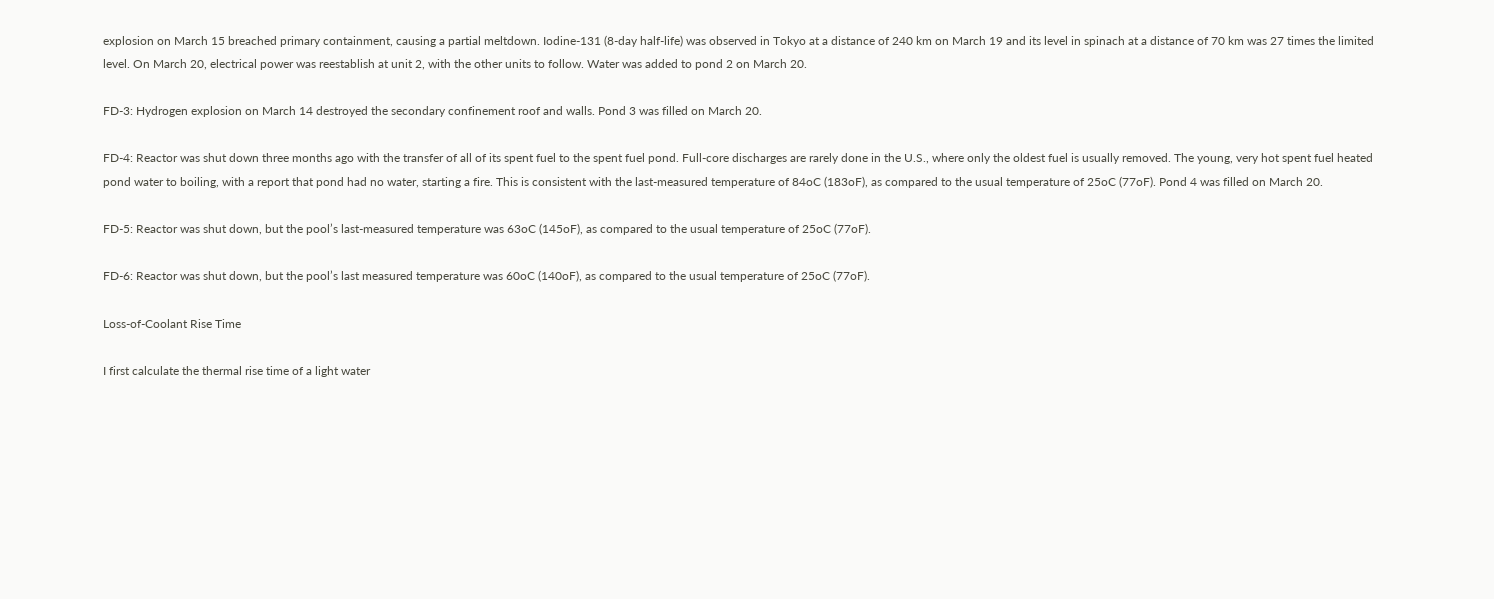explosion on March 15 breached primary containment, causing a partial meltdown. Iodine-131 (8-day half-life) was observed in Tokyo at a distance of 240 km on March 19 and its level in spinach at a distance of 70 km was 27 times the limited level. On March 20, electrical power was reestablish at unit 2, with the other units to follow. Water was added to pond 2 on March 20.

FD-3: Hydrogen explosion on March 14 destroyed the secondary confinement roof and walls. Pond 3 was filled on March 20.

FD-4: Reactor was shut down three months ago with the transfer of all of its spent fuel to the spent fuel pond. Full-core discharges are rarely done in the U.S., where only the oldest fuel is usually removed. The young, very hot spent fuel heated pond water to boiling, with a report that pond had no water, starting a fire. This is consistent with the last-measured temperature of 84oC (183oF), as compared to the usual temperature of 25oC (77oF). Pond 4 was filled on March 20.

FD-5: Reactor was shut down, but the pool’s last-measured temperature was 63oC (145oF), as compared to the usual temperature of 25oC (77oF).

FD-6: Reactor was shut down, but the pool’s last measured temperature was 60oC (140oF), as compared to the usual temperature of 25oC (77oF).

Loss-of-Coolant Rise Time

I first calculate the thermal rise time of a light water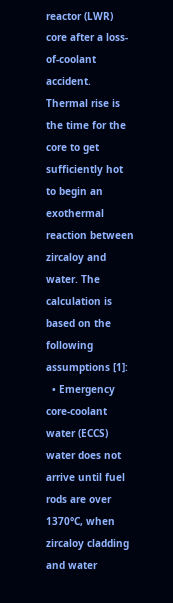reactor (LWR) core after a loss-of-coolant accident. Thermal rise is the time for the core to get sufficiently hot to begin an exothermal reaction between zircaloy and water. The calculation is based on the following assumptions [1]:
  • Emergency core-coolant water (ECCS) water does not arrive until fuel rods are over 1370°C, when zircaloy cladding and water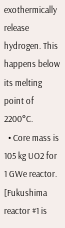exothermically release hydrogen. This happens below its melting point of 2200°C.
  • Core mass is 105 kg UO2 for 1 GWe reactor. [Fukushima reactor #1 is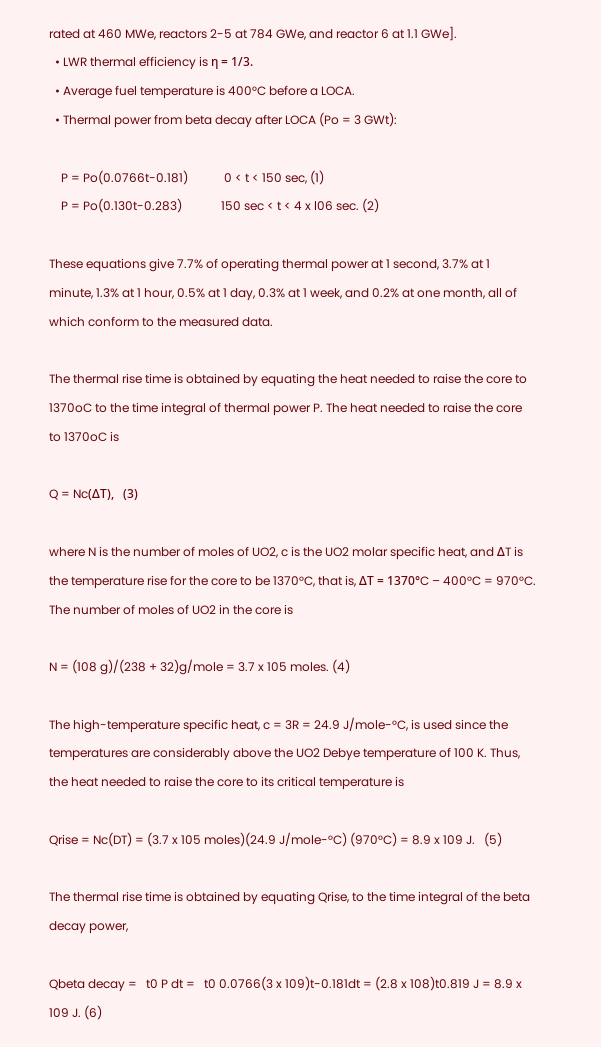rated at 460 MWe, reactors 2-5 at 784 GWe, and reactor 6 at 1.1 GWe].
  • LWR thermal efficiency is η = 1/3.
  • Average fuel temperature is 400°C before a LOCA.
  • Thermal power from beta decay after LOCA (Po = 3 GWt):

    P = Po(0.0766t-0.181)            0 < t < 150 sec, (1)
    P = Po(0.130t-0.283)             150 sec < t < 4 x l06 sec. (2)

These equations give 7.7% of operating thermal power at 1 second, 3.7% at 1 minute, 1.3% at 1 hour, 0.5% at 1 day, 0.3% at 1 week, and 0.2% at one month, all of which conform to the measured data.

The thermal rise time is obtained by equating the heat needed to raise the core to 1370oC to the time integral of thermal power P. The heat needed to raise the core to 1370oC is

Q = Nc(ΔT),   (3)

where N is the number of moles of UO2, c is the UO2 molar specific heat, and ΔT is the temperature rise for the core to be 1370°C, that is, ΔT = 1370°C – 400°C = 970°C. The number of moles of UO2 in the core is

N = (108 g)/(238 + 32)g/mole = 3.7 x 105 moles. (4)

The high-temperature specific heat, c = 3R = 24.9 J/mole-°C, is used since the temperatures are considerably above the UO2 Debye temperature of 100 K. Thus, the heat needed to raise the core to its critical temperature is

Qrise = Nc(DT) = (3.7 x 105 moles)(24.9 J/mole-°C) (970°C) = 8.9 x 109 J.   (5)

The thermal rise time is obtained by equating Qrise, to the time integral of the beta decay power,

Qbeta decay =   t0 P dt =   t0 0.0766(3 x 109)t-0.181dt = (2.8 x 108)t0.819 J = 8.9 x 109 J. (6)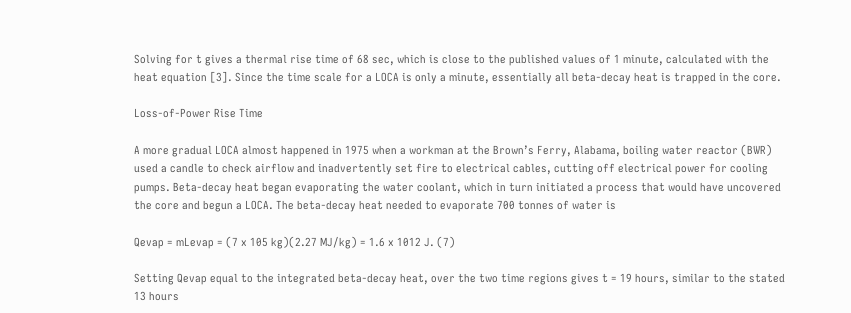Solving for t gives a thermal rise time of 68 sec, which is close to the published values of 1 minute, calculated with the heat equation [3]. Since the time scale for a LOCA is only a minute, essentially all beta-decay heat is trapped in the core.

Loss-of-Power Rise Time

A more gradual LOCA almost happened in 1975 when a workman at the Brown’s Ferry, Alabama, boiling water reactor (BWR) used a candle to check airflow and inadvertently set fire to electrical cables, cutting off electrical power for cooling pumps. Beta-decay heat began evaporating the water coolant, which in turn initiated a process that would have uncovered the core and begun a LOCA. The beta-decay heat needed to evaporate 700 tonnes of water is

Qevap = mLevap = (7 x 105 kg)(2.27 MJ/kg) = 1.6 x 1012 J. (7)

Setting Qevap equal to the integrated beta-decay heat, over the two time regions gives t = 19 hours, similar to the stated 13 hours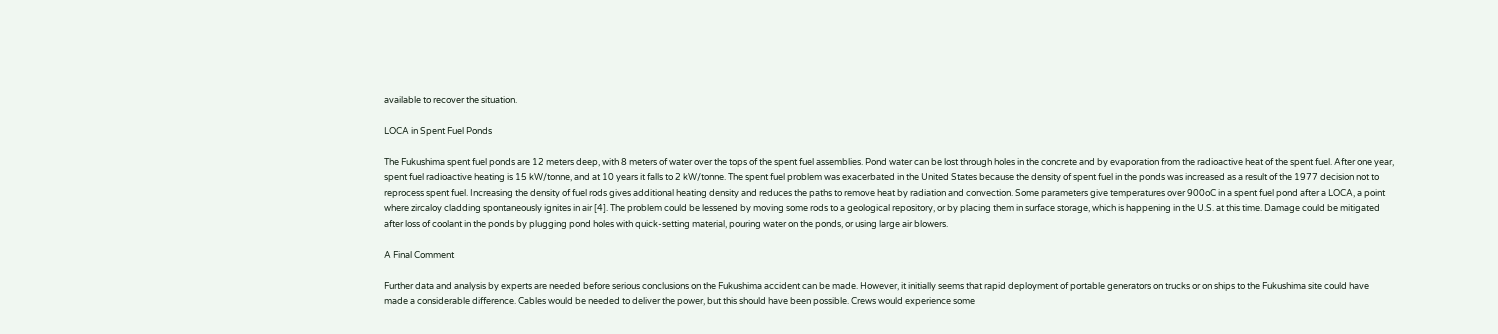available to recover the situation.

LOCA in Spent Fuel Ponds

The Fukushima spent fuel ponds are 12 meters deep, with 8 meters of water over the tops of the spent fuel assemblies. Pond water can be lost through holes in the concrete and by evaporation from the radioactive heat of the spent fuel. After one year, spent fuel radioactive heating is 15 kW/tonne, and at 10 years it falls to 2 kW/tonne. The spent fuel problem was exacerbated in the United States because the density of spent fuel in the ponds was increased as a result of the 1977 decision not to reprocess spent fuel. Increasing the density of fuel rods gives additional heating density and reduces the paths to remove heat by radiation and convection. Some parameters give temperatures over 900oC in a spent fuel pond after a LOCA, a point where zircaloy cladding spontaneously ignites in air [4]. The problem could be lessened by moving some rods to a geological repository, or by placing them in surface storage, which is happening in the U.S. at this time. Damage could be mitigated after loss of coolant in the ponds by plugging pond holes with quick-setting material, pouring water on the ponds, or using large air blowers.

A Final Comment

Further data and analysis by experts are needed before serious conclusions on the Fukushima accident can be made. However, it initially seems that rapid deployment of portable generators on trucks or on ships to the Fukushima site could have made a considerable difference. Cables would be needed to deliver the power, but this should have been possible. Crews would experience some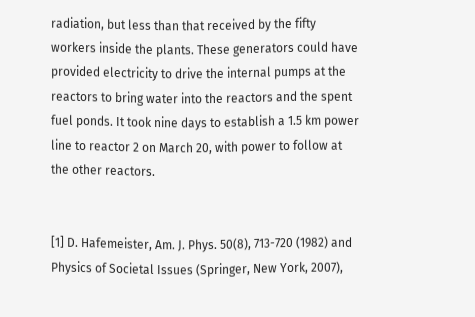radiation, but less than that received by the fifty workers inside the plants. These generators could have provided electricity to drive the internal pumps at the reactors to bring water into the reactors and the spent fuel ponds. It took nine days to establish a 1.5 km power line to reactor 2 on March 20, with power to follow at the other reactors.


[1] D. Hafemeister, Am. J. Phys. 50(8), 713-720 (1982) and Physics of Societal Issues (Springer, New York, 2007),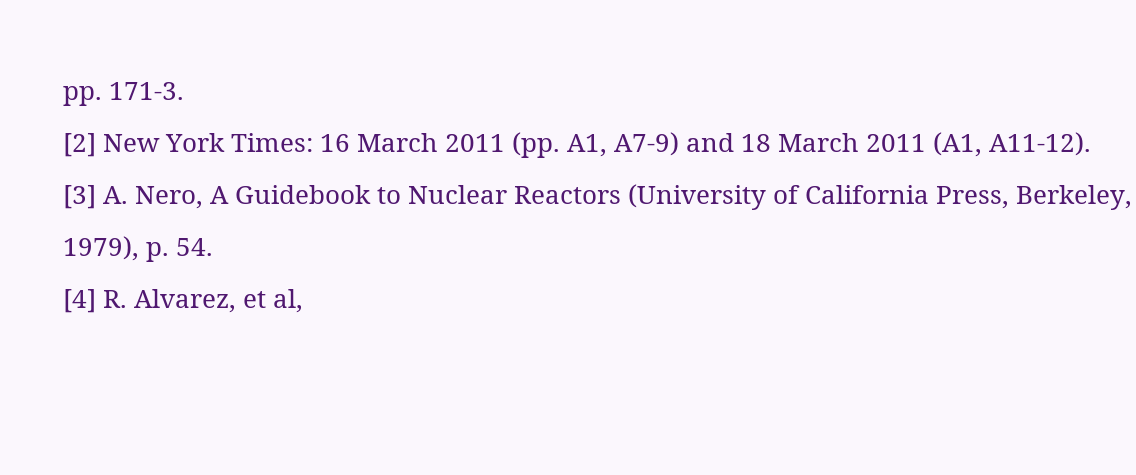pp. 171-3.
[2] New York Times: 16 March 2011 (pp. A1, A7-9) and 18 March 2011 (A1, A11-12).
[3] A. Nero, A Guidebook to Nuclear Reactors (University of California Press, Berkeley, 1979), p. 54.
[4] R. Alvarez, et al,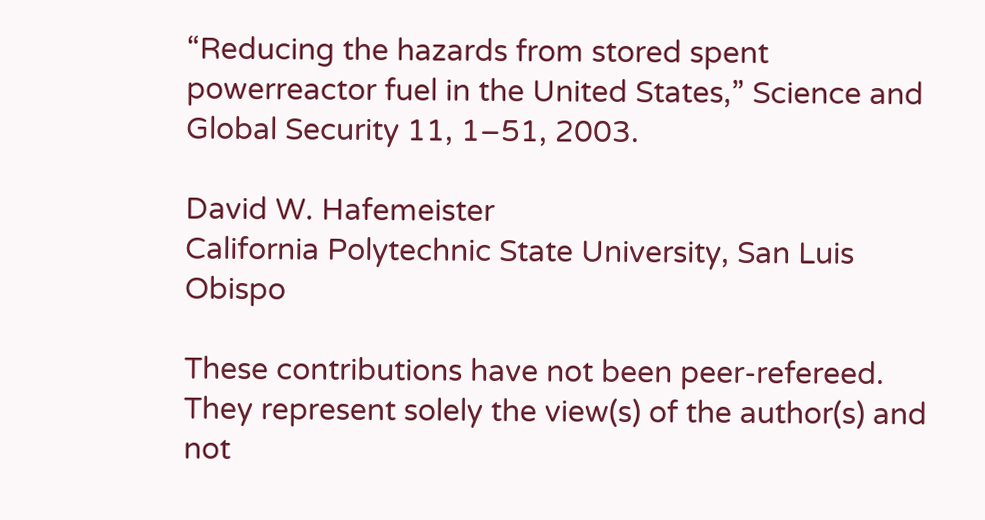“Reducing the hazards from stored spent powerreactor fuel in the United States,” Science and Global Security 11, 1–51, 2003.

David W. Hafemeister
California Polytechnic State University, San Luis Obispo

These contributions have not been peer-refereed. They represent solely the view(s) of the author(s) and not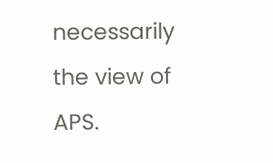necessarily the view of APS.